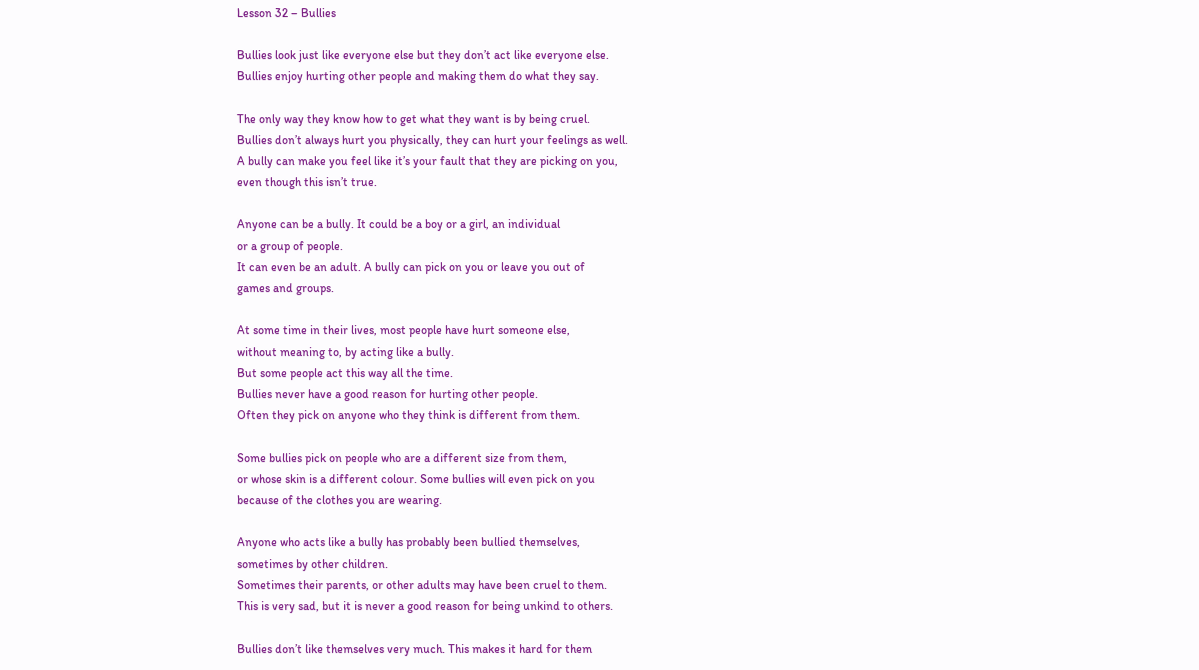Lesson 32 – Bullies

Bullies look just like everyone else but they don’t act like everyone else.
Bullies enjoy hurting other people and making them do what they say.

The only way they know how to get what they want is by being cruel.
Bullies don’t always hurt you physically, they can hurt your feelings as well.
A bully can make you feel like it’s your fault that they are picking on you,
even though this isn’t true.

Anyone can be a bully. It could be a boy or a girl, an individual
or a group of people.
It can even be an adult. A bully can pick on you or leave you out of
games and groups.

At some time in their lives, most people have hurt someone else,
without meaning to, by acting like a bully.
But some people act this way all the time.
Bullies never have a good reason for hurting other people.
Often they pick on anyone who they think is different from them.

Some bullies pick on people who are a different size from them,
or whose skin is a different colour. Some bullies will even pick on you
because of the clothes you are wearing.

Anyone who acts like a bully has probably been bullied themselves,
sometimes by other children.
Sometimes their parents, or other adults may have been cruel to them.
This is very sad, but it is never a good reason for being unkind to others.

Bullies don’t like themselves very much. This makes it hard for them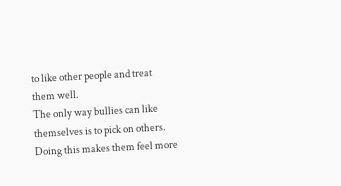to like other people and treat them well.
The only way bullies can like themselves is to pick on others.
Doing this makes them feel more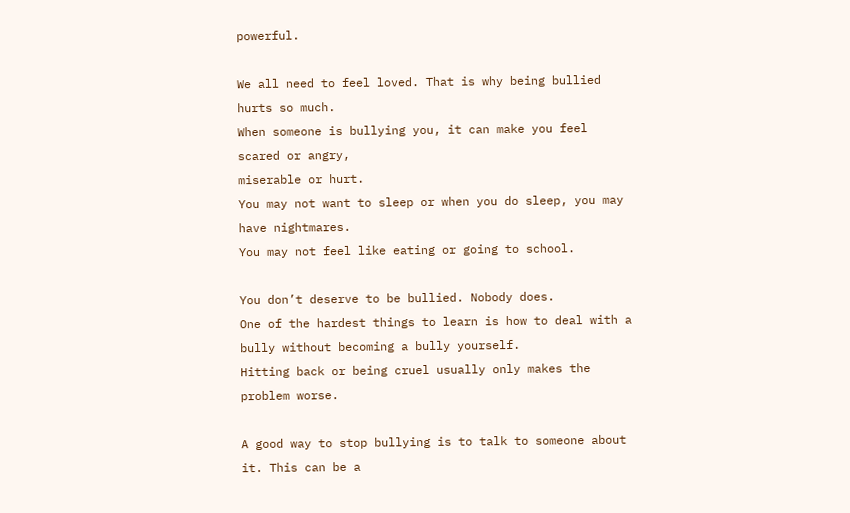powerful.

We all need to feel loved. That is why being bullied hurts so much.
When someone is bullying you, it can make you feel scared or angry,
miserable or hurt.
You may not want to sleep or when you do sleep, you may have nightmares.
You may not feel like eating or going to school.

You don’t deserve to be bullied. Nobody does.
One of the hardest things to learn is how to deal with a bully without becoming a bully yourself.
Hitting back or being cruel usually only makes the problem worse.

A good way to stop bullying is to talk to someone about it. This can be a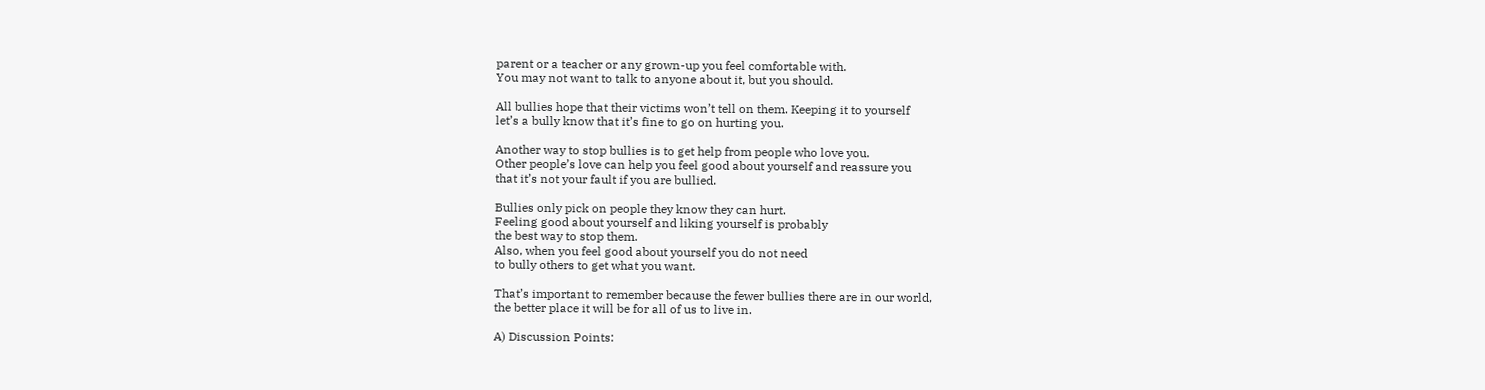parent or a teacher or any grown-up you feel comfortable with.
You may not want to talk to anyone about it, but you should.

All bullies hope that their victims won’t tell on them. Keeping it to yourself
let’s a bully know that it’s fine to go on hurting you.

Another way to stop bullies is to get help from people who love you.
Other people’s love can help you feel good about yourself and reassure you
that it’s not your fault if you are bullied.

Bullies only pick on people they know they can hurt.
Feeling good about yourself and liking yourself is probably
the best way to stop them.
Also, when you feel good about yourself you do not need
to bully others to get what you want.

That’s important to remember because the fewer bullies there are in our world,
the better place it will be for all of us to live in.

A) Discussion Points: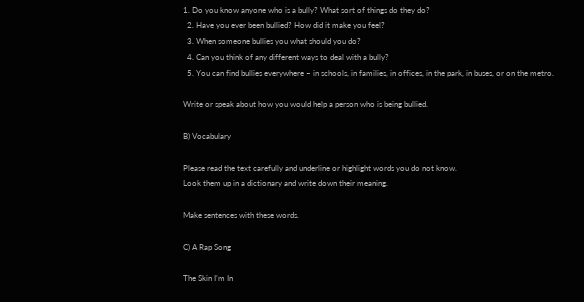1. Do you know anyone who is a bully? What sort of things do they do?
  2. Have you ever been bullied? How did it make you feel?
  3. When someone bullies you what should you do?
  4. Can you think of any different ways to deal with a bully?
  5. You can find bullies everywhere – in schools, in families, in offices, in the park, in buses, or on the metro.

Write or speak about how you would help a person who is being bullied.

B) Vocabulary

Please read the text carefully and underline or highlight words you do not know.
Look them up in a dictionary and write down their meaning.

Make sentences with these words.

C) A Rap Song

The Skin I’m In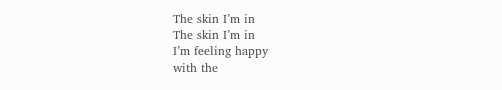The skin I’m in
The skin I’m in
I’m feeling happy
with the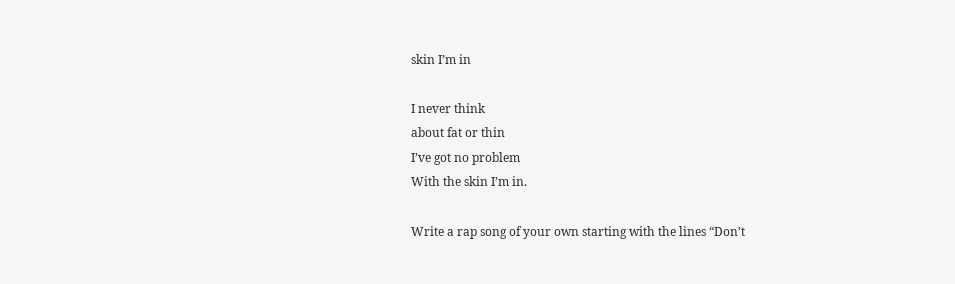skin I’m in

I never think
about fat or thin
I’ve got no problem
With the skin I’m in.

Write a rap song of your own starting with the lines “Don’t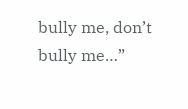bully me, don’t bully me…”